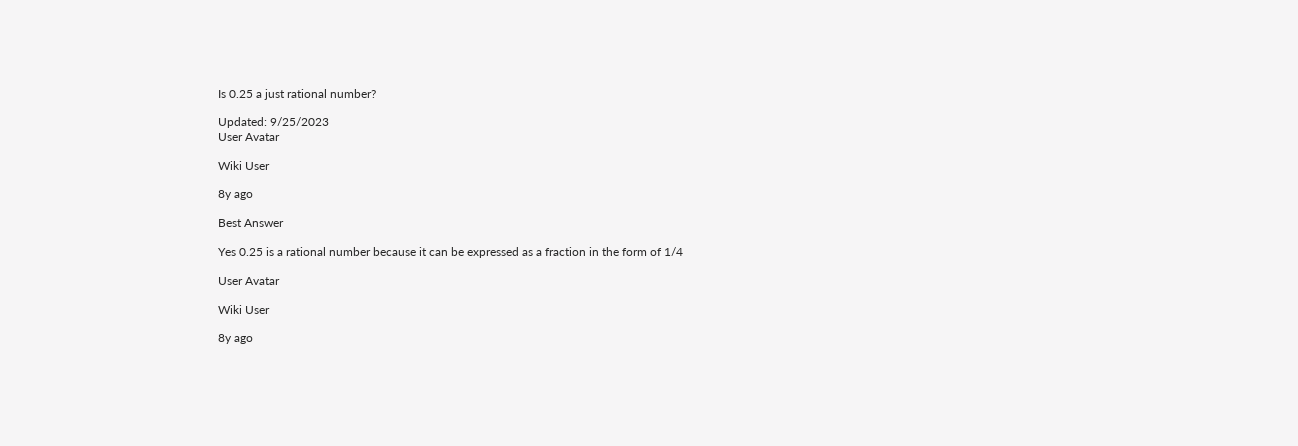Is 0.25 a just rational number?

Updated: 9/25/2023
User Avatar

Wiki User

8y ago

Best Answer

Yes 0.25 is a rational number because it can be expressed as a fraction in the form of 1/4

User Avatar

Wiki User

8y ago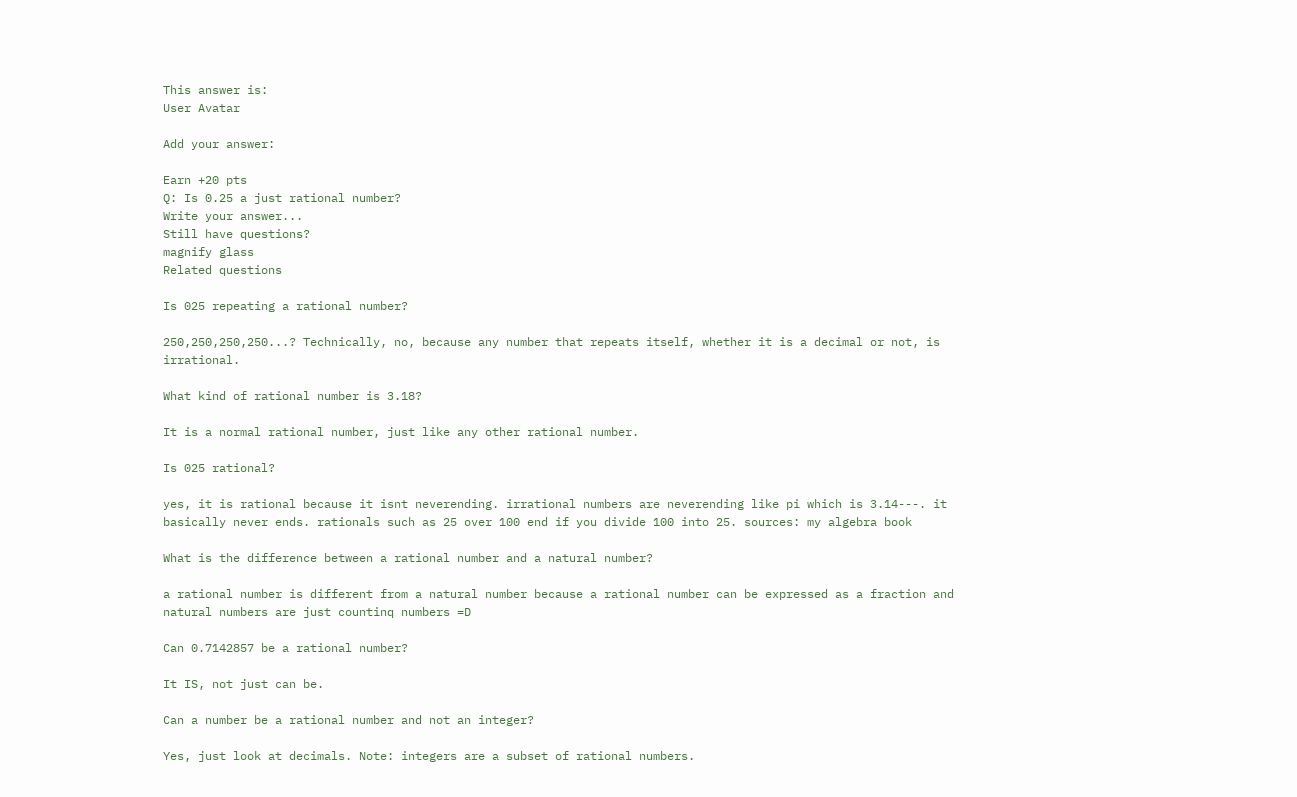This answer is:
User Avatar

Add your answer:

Earn +20 pts
Q: Is 0.25 a just rational number?
Write your answer...
Still have questions?
magnify glass
Related questions

Is 025 repeating a rational number?

250,250,250,250...? Technically, no, because any number that repeats itself, whether it is a decimal or not, is irrational.

What kind of rational number is 3.18?

It is a normal rational number, just like any other rational number.

Is 025 rational?

yes, it is rational because it isnt neverending. irrational numbers are neverending like pi which is 3.14---. it basically never ends. rationals such as 25 over 100 end if you divide 100 into 25. sources: my algebra book

What is the difference between a rational number and a natural number?

a rational number is different from a natural number because a rational number can be expressed as a fraction and natural numbers are just countinq numbers =D

Can 0.7142857 be a rational number?

It IS, not just can be.

Can a number be a rational number and not an integer?

Yes, just look at decimals. Note: integers are a subset of rational numbers.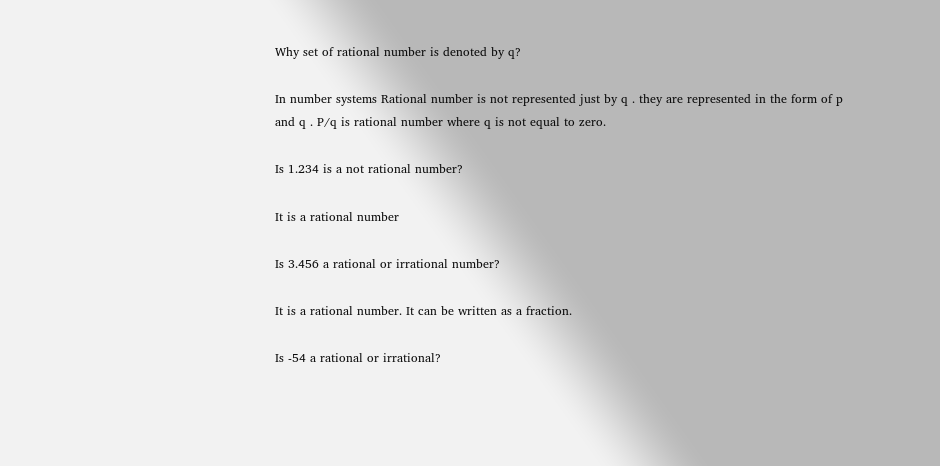Why set of rational number is denoted by q?

In number systems Rational number is not represented just by q . they are represented in the form of p and q . P/q is rational number where q is not equal to zero.

Is 1.234 is a not rational number?

It is a rational number

Is 3.456 a rational or irrational number?

It is a rational number. It can be written as a fraction.

Is -54 a rational or irrational?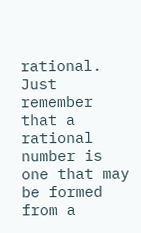rational. Just remember that a rational number is one that may be formed from a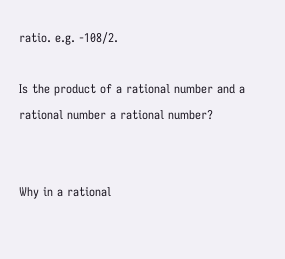ratio. e.g. -108/2.

Is the product of a rational number and a rational number a rational number?


Why in a rational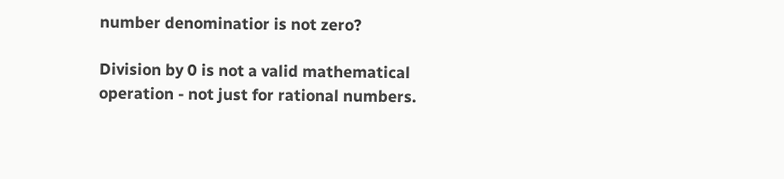number denominatior is not zero?

Division by 0 is not a valid mathematical operation - not just for rational numbers.